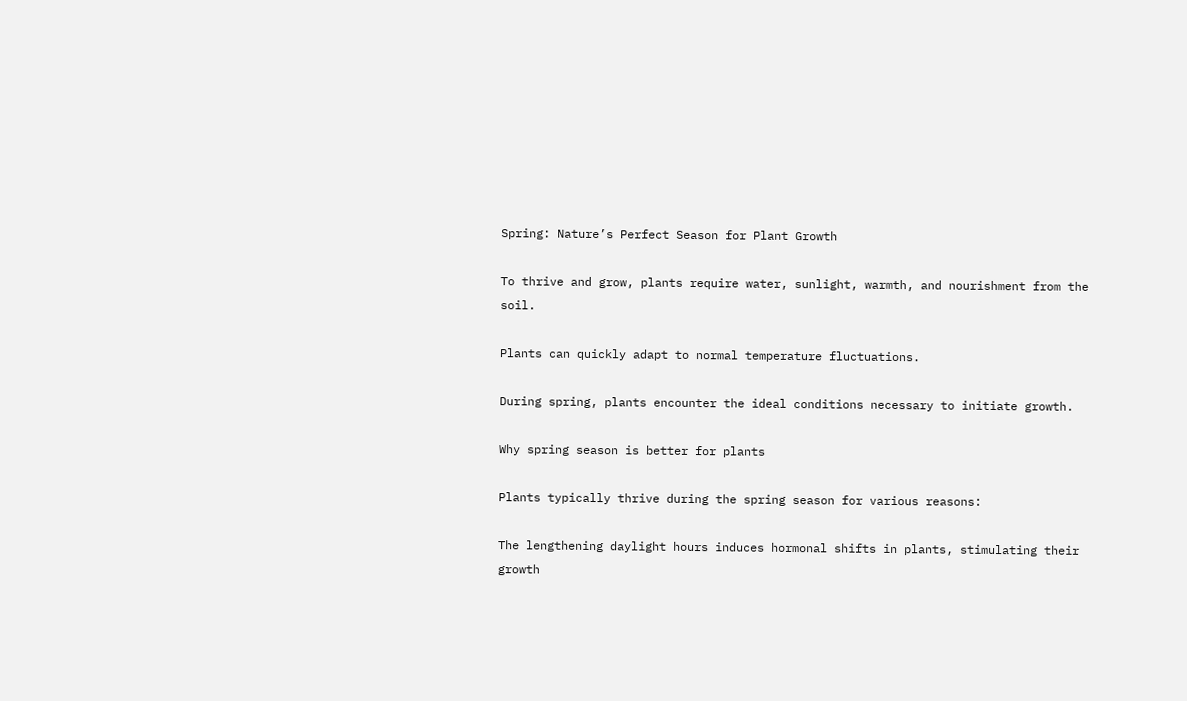Spring: Nature’s Perfect Season for Plant Growth

To thrive and grow, plants require water, sunlight, warmth, and nourishment from the soil.

Plants can quickly adapt to normal temperature fluctuations.

During spring, plants encounter the ideal conditions necessary to initiate growth.

Why spring season is better for plants

Plants typically thrive during the spring season for various reasons:

The lengthening daylight hours induces hormonal shifts in plants, stimulating their growth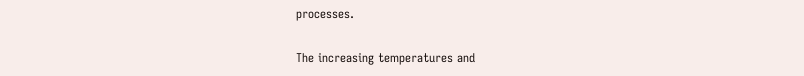processes.

The increasing temperatures and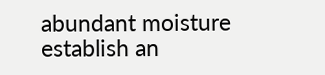abundant moisture establish an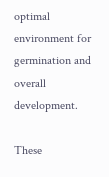optimal environment for germination and overall development.

These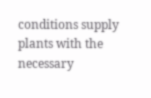conditions supply plants with the necessary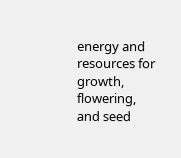energy and resources for growth, flowering, and seed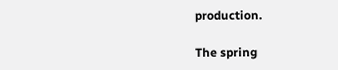production.

The spring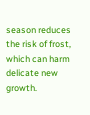season reduces the risk of frost, which can harm delicate new growth.